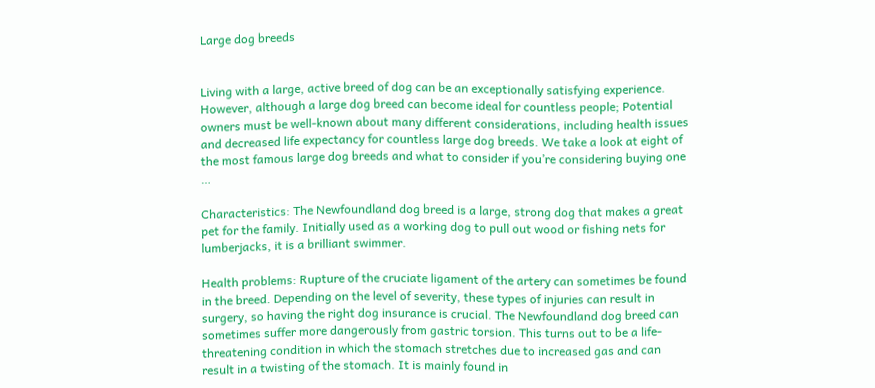Large dog breeds


Living with a large, active breed of dog can be an exceptionally satisfying experience. However, although a large dog breed can become ideal for countless people; Potential owners must be well-known about many different considerations, including health issues and decreased life expectancy for countless large dog breeds. We take a look at eight of the most famous large dog breeds and what to consider if you’re considering buying one …

Characteristics: The Newfoundland dog breed is a large, strong dog that makes a great pet for the family. Initially used as a working dog to pull out wood or fishing nets for lumberjacks, it is a brilliant swimmer.

Health problems: Rupture of the cruciate ligament of the artery can sometimes be found in the breed. Depending on the level of severity, these types of injuries can result in surgery, so having the right dog insurance is crucial. The Newfoundland dog breed can sometimes suffer more dangerously from gastric torsion. This turns out to be a life-threatening condition in which the stomach stretches due to increased gas and can result in a twisting of the stomach. It is mainly found in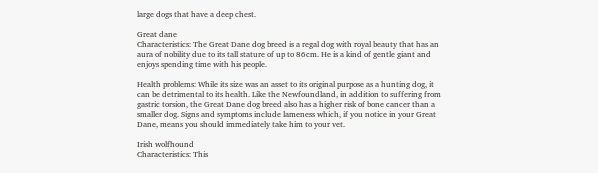large dogs that have a deep chest.

Great dane
Characteristics: The Great Dane dog breed is a regal dog with royal beauty that has an aura of nobility due to its tall stature of up to 86cm. He is a kind of gentle giant and enjoys spending time with his people.

Health problems: While its size was an asset to its original purpose as a hunting dog, it can be detrimental to its health. Like the Newfoundland, in addition to suffering from gastric torsion, the Great Dane dog breed also has a higher risk of bone cancer than a smaller dog. Signs and symptoms include lameness which, if you notice in your Great Dane, means you should immediately take him to your vet.

Irish wolfhound
Characteristics: This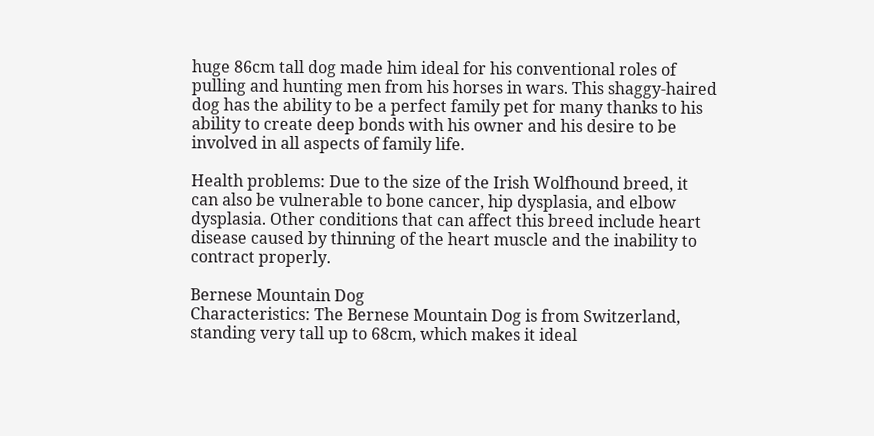huge 86cm tall dog made him ideal for his conventional roles of pulling and hunting men from his horses in wars. This shaggy-haired dog has the ability to be a perfect family pet for many thanks to his ability to create deep bonds with his owner and his desire to be involved in all aspects of family life.

Health problems: Due to the size of the Irish Wolfhound breed, it can also be vulnerable to bone cancer, hip dysplasia, and elbow dysplasia. Other conditions that can affect this breed include heart disease caused by thinning of the heart muscle and the inability to contract properly.

Bernese Mountain Dog
Characteristics: The Bernese Mountain Dog is from Switzerland, standing very tall up to 68cm, which makes it ideal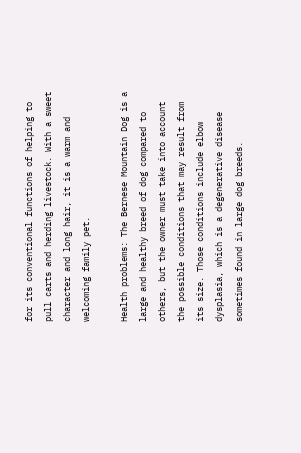for its conventional functions of helping to pull carts and herding livestock. With a sweet character and long hair, it is a warm and welcoming family pet.

Health problems: The Bernese Mountain Dog is a large and healthy breed of dog compared to others, but the owner must take into account the possible conditions that may result from its size. Those conditions include elbow dysplasia, which is a degenerative disease sometimes found in large dog breeds.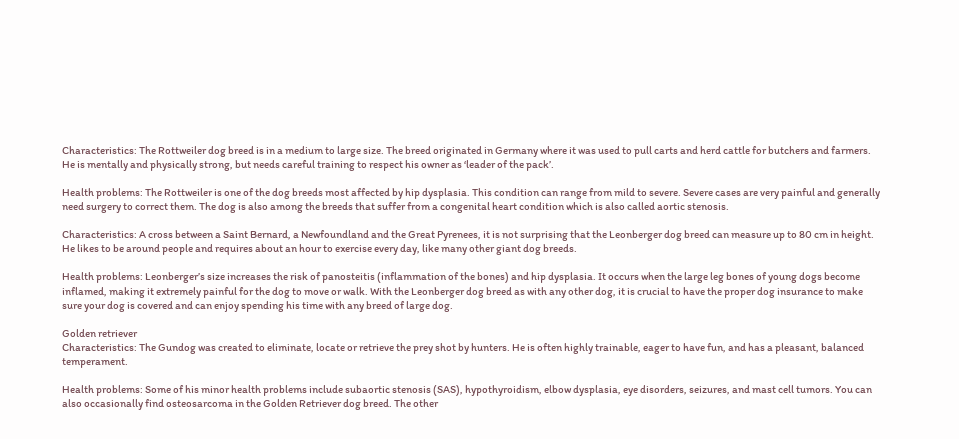Characteristics: The Rottweiler dog breed is in a medium to large size. The breed originated in Germany where it was used to pull carts and herd cattle for butchers and farmers. He is mentally and physically strong, but needs careful training to respect his owner as ‘leader of the pack’.

Health problems: The Rottweiler is one of the dog breeds most affected by hip dysplasia. This condition can range from mild to severe. Severe cases are very painful and generally need surgery to correct them. The dog is also among the breeds that suffer from a congenital heart condition which is also called aortic stenosis.

Characteristics: A cross between a Saint Bernard, a Newfoundland and the Great Pyrenees, it is not surprising that the Leonberger dog breed can measure up to 80 cm in height. He likes to be around people and requires about an hour to exercise every day, like many other giant dog breeds.

Health problems: Leonberger’s size increases the risk of panosteitis (inflammation of the bones) and hip dysplasia. It occurs when the large leg bones of young dogs become inflamed, making it extremely painful for the dog to move or walk. With the Leonberger dog breed as with any other dog, it is crucial to have the proper dog insurance to make sure your dog is covered and can enjoy spending his time with any breed of large dog.

Golden retriever
Characteristics: The Gundog was created to eliminate, locate or retrieve the prey shot by hunters. He is often highly trainable, eager to have fun, and has a pleasant, balanced temperament.

Health problems: Some of his minor health problems include subaortic stenosis (SAS), hypothyroidism, elbow dysplasia, eye disorders, seizures, and mast cell tumors. You can also occasionally find osteosarcoma in the Golden Retriever dog breed. The other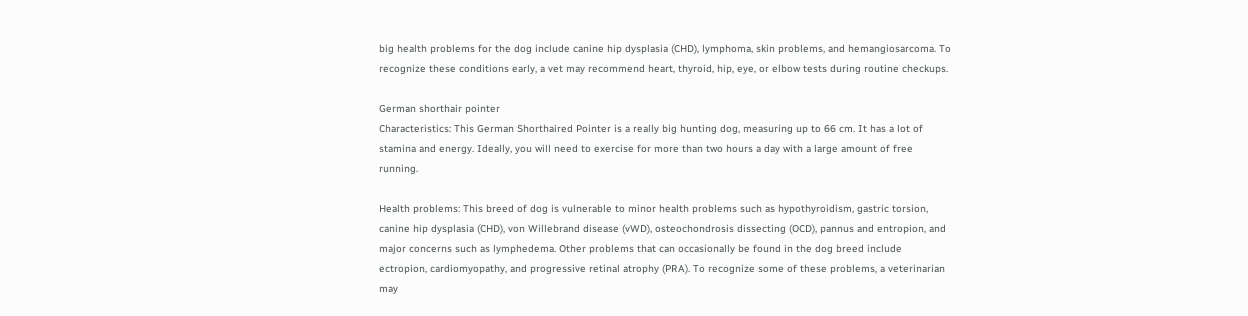big health problems for the dog include canine hip dysplasia (CHD), lymphoma, skin problems, and hemangiosarcoma. To recognize these conditions early, a vet may recommend heart, thyroid, hip, eye, or elbow tests during routine checkups.

German shorthair pointer
Characteristics: This German Shorthaired Pointer is a really big hunting dog, measuring up to 66 cm. It has a lot of stamina and energy. Ideally, you will need to exercise for more than two hours a day with a large amount of free running.

Health problems: This breed of dog is vulnerable to minor health problems such as hypothyroidism, gastric torsion, canine hip dysplasia (CHD), von Willebrand disease (vWD), osteochondrosis dissecting (OCD), pannus and entropion, and major concerns such as lymphedema. Other problems that can occasionally be found in the dog breed include ectropion, cardiomyopathy, and progressive retinal atrophy (PRA). To recognize some of these problems, a veterinarian may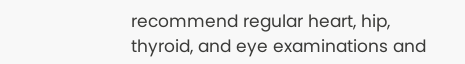recommend regular heart, hip, thyroid, and eye examinations and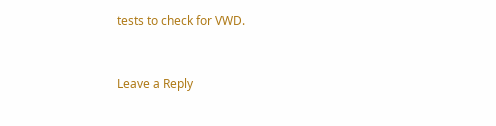tests to check for VWD.


Leave a Reply